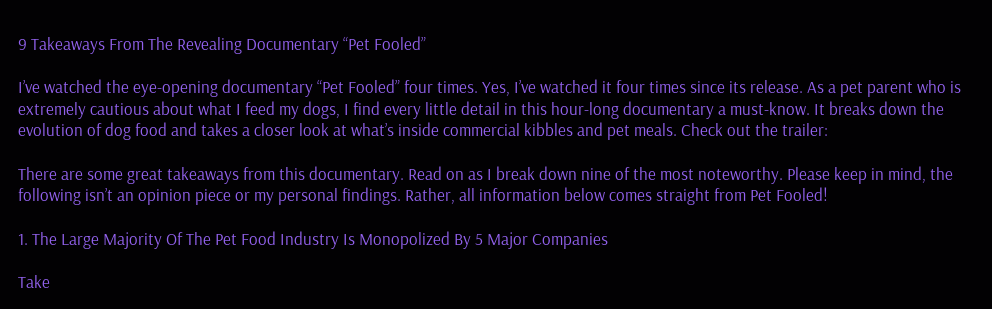9 Takeaways From The Revealing Documentary “Pet Fooled”

I’ve watched the eye-opening documentary “Pet Fooled” four times. Yes, I’ve watched it four times since its release. As a pet parent who is extremely cautious about what I feed my dogs, I find every little detail in this hour-long documentary a must-know. It breaks down the evolution of dog food and takes a closer look at what’s inside commercial kibbles and pet meals. Check out the trailer:

There are some great takeaways from this documentary. Read on as I break down nine of the most noteworthy. Please keep in mind, the following isn’t an opinion piece or my personal findings. Rather, all information below comes straight from Pet Fooled!

1. The Large Majority Of The Pet Food Industry Is Monopolized By 5 Major Companies

Take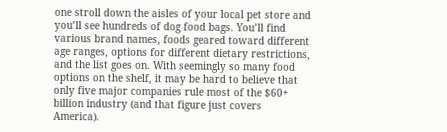one stroll down the aisles of your local pet store and you’ll see hundreds of dog food bags. You’ll find various brand names, foods geared toward different age ranges, options for different dietary restrictions, and the list goes on. With seemingly so many food options on the shelf, it may be hard to believe that only five major companies rule most of the $60+ billion industry (and that figure just covers America).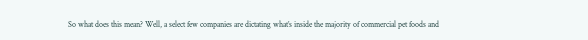So what does this mean? Well, a select few companies are dictating what’s inside the majority of commercial pet foods and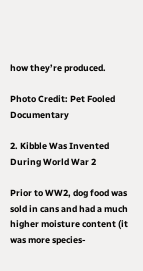how they’re produced.

Photo Credit: Pet Fooled Documentary

2. Kibble Was Invented During World War 2

Prior to WW2, dog food was sold in cans and had a much higher moisture content (it was more species-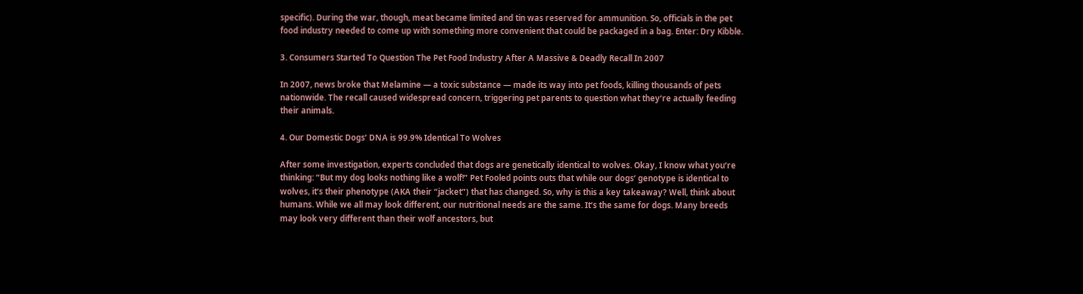specific). During the war, though, meat became limited and tin was reserved for ammunition. So, officials in the pet food industry needed to come up with something more convenient that could be packaged in a bag. Enter: Dry Kibble.

3. Consumers Started To Question The Pet Food Industry After A Massive & Deadly Recall In 2007

In 2007, news broke that Melamine — a toxic substance — made its way into pet foods, killing thousands of pets nationwide. The recall caused widespread concern, triggering pet parents to question what they’re actually feeding their animals.

4. Our Domestic Dogs’ DNA is 99.9% Identical To Wolves

After some investigation, experts concluded that dogs are genetically identical to wolves. Okay, I know what you’re thinking: “But my dog looks nothing like a wolf!” Pet Fooled points outs that while our dogs’ genotype is identical to wolves, it’s their phenotype (AKA their “jacket”) that has changed. So, why is this a key takeaway? Well, think about humans. While we all may look different, our nutritional needs are the same. It’s the same for dogs. Many breeds may look very different than their wolf ancestors, but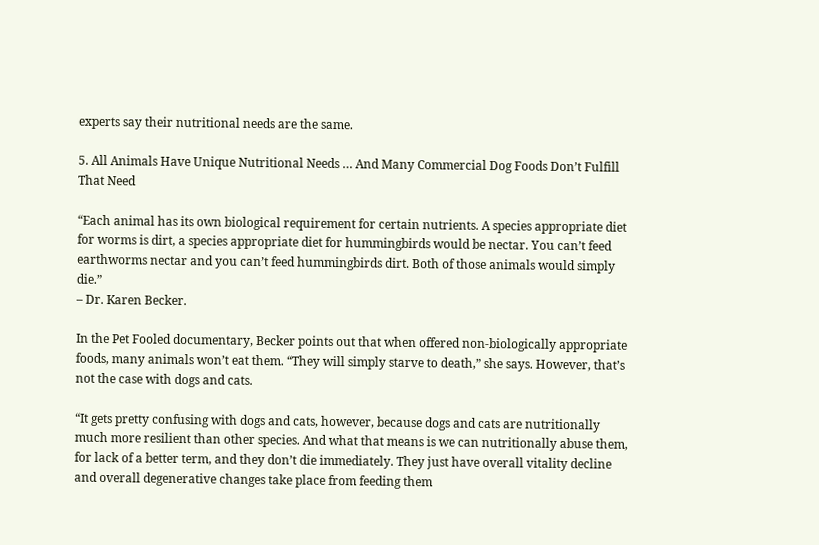experts say their nutritional needs are the same.

5. All Animals Have Unique Nutritional Needs … And Many Commercial Dog Foods Don’t Fulfill That Need

“Each animal has its own biological requirement for certain nutrients. A species appropriate diet for worms is dirt, a species appropriate diet for hummingbirds would be nectar. You can’t feed earthworms nectar and you can’t feed hummingbirds dirt. Both of those animals would simply die.”
– Dr. Karen Becker.

In the Pet Fooled documentary, Becker points out that when offered non-biologically appropriate foods, many animals won’t eat them. “They will simply starve to death,” she says. However, that’s not the case with dogs and cats.

“It gets pretty confusing with dogs and cats, however, because dogs and cats are nutritionally much more resilient than other species. And what that means is we can nutritionally abuse them, for lack of a better term, and they don’t die immediately. They just have overall vitality decline and overall degenerative changes take place from feeding them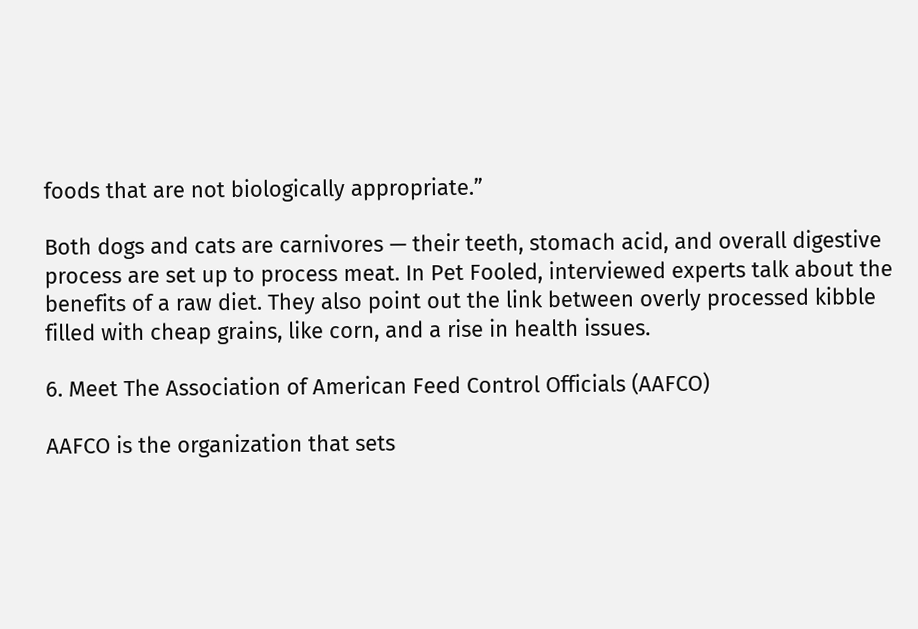foods that are not biologically appropriate.”

Both dogs and cats are carnivores — their teeth, stomach acid, and overall digestive process are set up to process meat. In Pet Fooled, interviewed experts talk about the benefits of a raw diet. They also point out the link between overly processed kibble filled with cheap grains, like corn, and a rise in health issues.

6. Meet The Association of American Feed Control Officials (AAFCO)

AAFCO is the organization that sets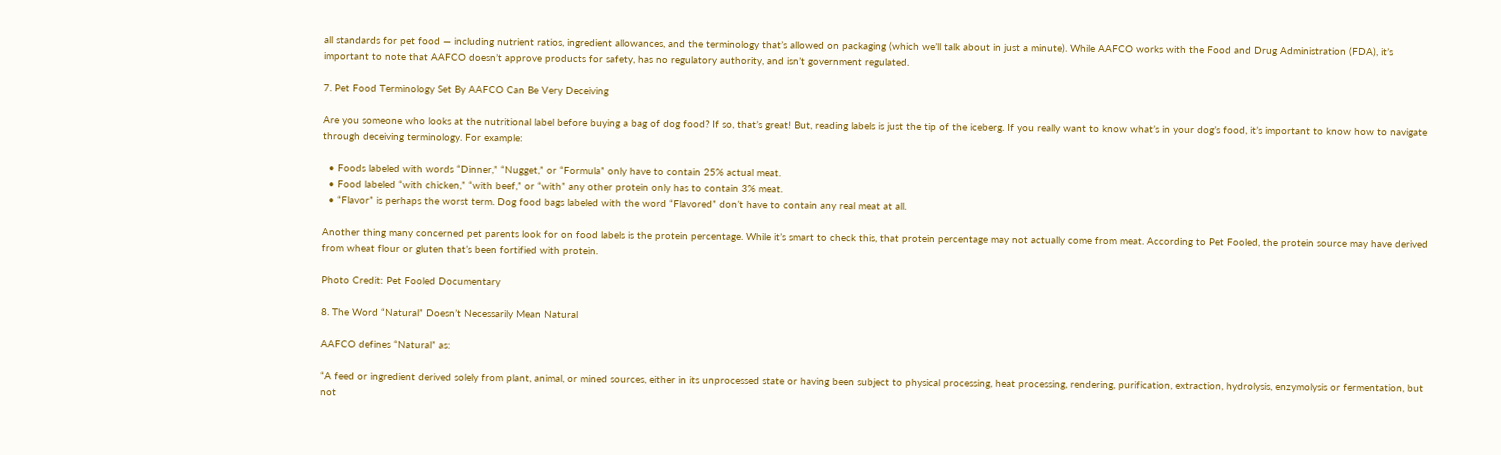all standards for pet food — including nutrient ratios, ingredient allowances, and the terminology that’s allowed on packaging (which we’ll talk about in just a minute). While AAFCO works with the Food and Drug Administration (FDA), it’s important to note that AAFCO doesn’t approve products for safety, has no regulatory authority, and isn’t government regulated.

7. Pet Food Terminology Set By AAFCO Can Be Very Deceiving

Are you someone who looks at the nutritional label before buying a bag of dog food? If so, that’s great! But, reading labels is just the tip of the iceberg. If you really want to know what’s in your dog’s food, it’s important to know how to navigate through deceiving terminology. For example:

  • Foods labeled with words “Dinner,” “Nugget,” or “Formula” only have to contain 25% actual meat.
  • Food labeled “with chicken,” “with beef,” or “with” any other protein only has to contain 3% meat.
  • “Flavor” is perhaps the worst term. Dog food bags labeled with the word “Flavored” don’t have to contain any real meat at all.

Another thing many concerned pet parents look for on food labels is the protein percentage. While it’s smart to check this, that protein percentage may not actually come from meat. According to Pet Fooled, the protein source may have derived from wheat flour or gluten that’s been fortified with protein.

Photo Credit: Pet Fooled Documentary

8. The Word “Natural” Doesn’t Necessarily Mean Natural

AAFCO defines “Natural” as:

“A feed or ingredient derived solely from plant, animal, or mined sources, either in its unprocessed state or having been subject to physical processing, heat processing, rendering, purification, extraction, hydrolysis, enzymolysis or fermentation, but not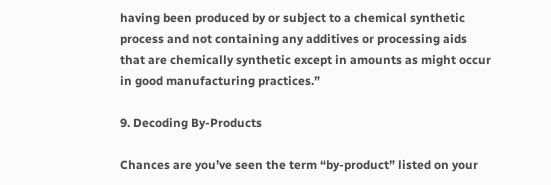having been produced by or subject to a chemical synthetic process and not containing any additives or processing aids that are chemically synthetic except in amounts as might occur in good manufacturing practices.”

9. Decoding By-Products

Chances are you’ve seen the term “by-product” listed on your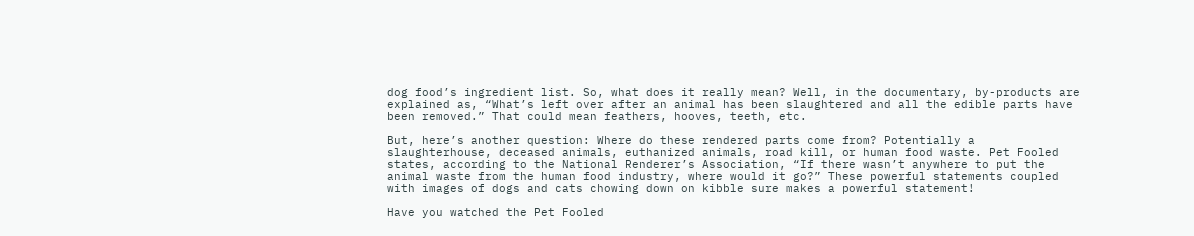dog food’s ingredient list. So, what does it really mean? Well, in the documentary, by-products are explained as, “What’s left over after an animal has been slaughtered and all the edible parts have been removed.” That could mean feathers, hooves, teeth, etc.

But, here’s another question: Where do these rendered parts come from? Potentially a slaughterhouse, deceased animals, euthanized animals, road kill, or human food waste. Pet Fooled states, according to the National Renderer’s Association, “If there wasn’t anywhere to put the animal waste from the human food industry, where would it go?” These powerful statements coupled with images of dogs and cats chowing down on kibble sure makes a powerful statement!

Have you watched the Pet Fooled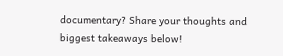documentary? Share your thoughts and biggest takeaways below!